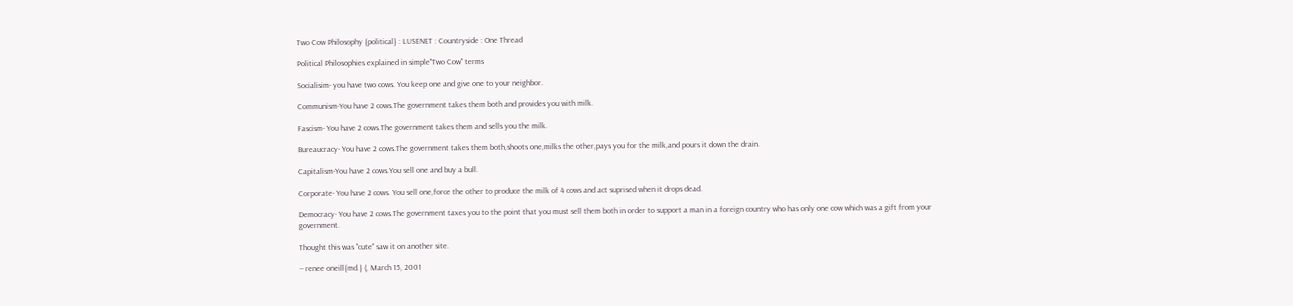Two Cow Philosophy {political} : LUSENET : Countryside : One Thread

Political Philosophies explained in simple"Two Cow" terms

Socialisim- you have two cows. You keep one and give one to your neighbor.

Communism-You have 2 cows.The government takes them both and provides you with milk.

Fascism- You have 2 cows.The government takes them and sells you the milk.

Bureaucracy- You have 2 cows.The government takes them both,shoots one,milks the other,pays you for the milk,and pours it down the drain.

Capitalism-You have 2 cows.You sell one and buy a bull.

Corporate- You have 2 cows. You sell one,force the other to produce the milk of 4 cows and act suprised when it drops dead.

Democracy- You have 2 cows.The government taxes you to the point that you must sell them both in order to support a man in a foreign country who has only one cow which was a gift from your government.

Thought this was "cute" saw it on another site.

-- renee oneill{md.} (, March 15, 2001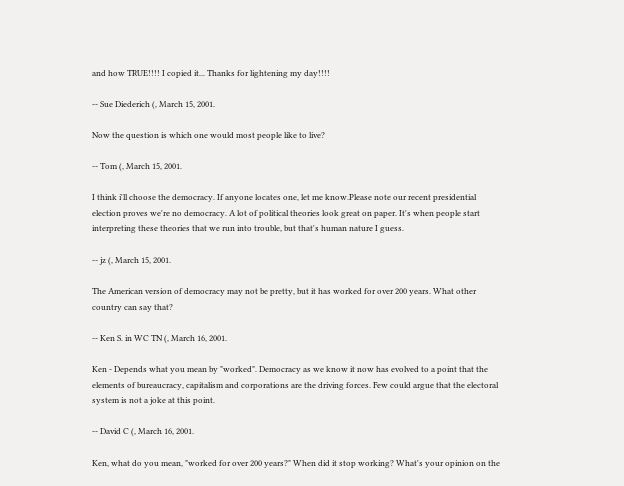and how TRUE!!!! I copied it... Thanks for lightening my day!!!!

-- Sue Diederich (, March 15, 2001.

Now the question is which one would most people like to live?

-- Tom (, March 15, 2001.

I think i'll choose the democracy. If anyone locates one, let me know.Please note our recent presidential election proves we're no democracy. A lot of political theories look great on paper. It's when people start interpreting these theories that we run into trouble, but that's human nature I guess.

-- jz (, March 15, 2001.

The American version of democracy may not be pretty, but it has worked for over 200 years. What other country can say that?

-- Ken S. in WC TN (, March 16, 2001.

Ken - Depends what you mean by "worked". Democracy as we know it now has evolved to a point that the elements of bureaucracy, capitalism and corporations are the driving forces. Few could argue that the electoral system is not a joke at this point.

-- David C (, March 16, 2001.

Ken, what do you mean, "worked for over 200 years?" When did it stop working? What's your opinion on the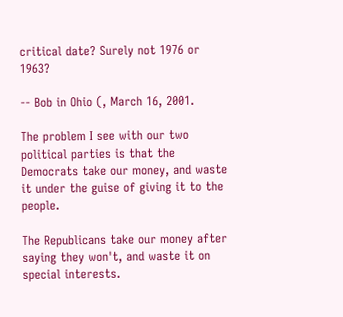critical date? Surely not 1976 or 1963?

-- Bob in Ohio (, March 16, 2001.

The problem I see with our two political parties is that the Democrats take our money, and waste it under the guise of giving it to the people.

The Republicans take our money after saying they won't, and waste it on special interests.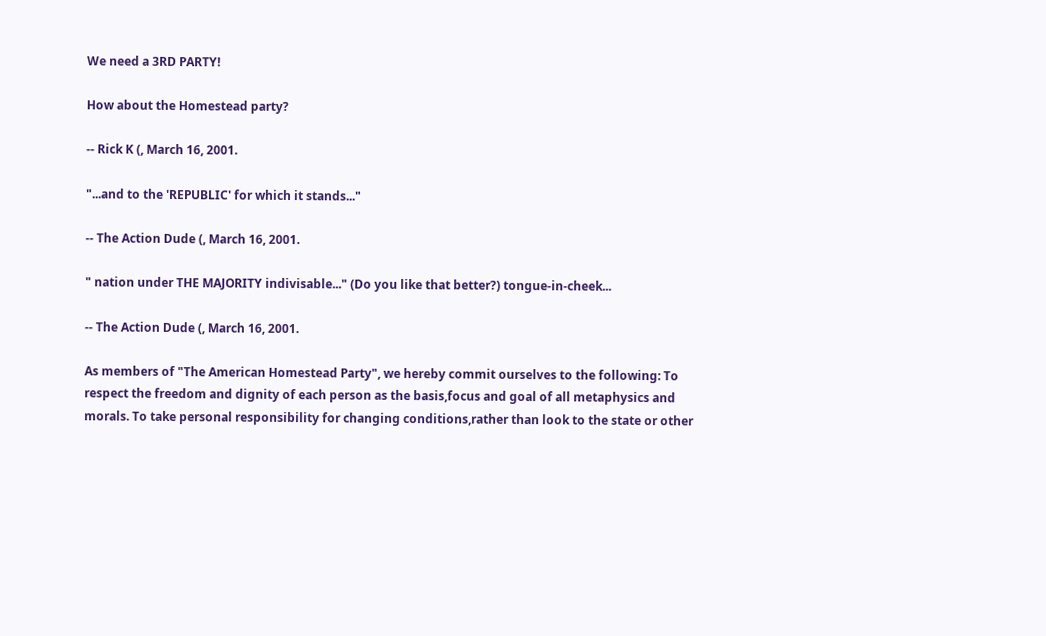We need a 3RD PARTY!

How about the Homestead party?

-- Rick K (, March 16, 2001.

"...and to the 'REPUBLIC' for which it stands..."

-- The Action Dude (, March 16, 2001.

" nation under THE MAJORITY indivisable..." (Do you like that better?) tongue-in-cheek...

-- The Action Dude (, March 16, 2001.

As members of "The American Homestead Party", we hereby commit ourselves to the following: To respect the freedom and dignity of each person as the basis,focus and goal of all metaphysics and morals. To take personal responsibility for changing conditions,rather than look to the state or other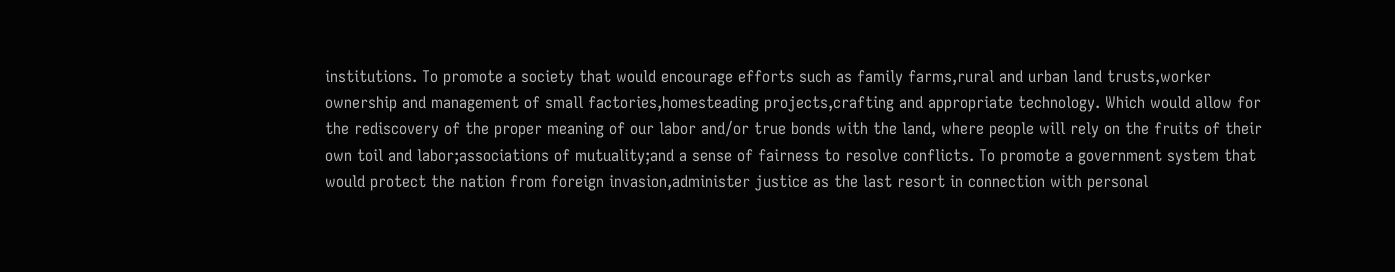institutions. To promote a society that would encourage efforts such as family farms,rural and urban land trusts,worker ownership and management of small factories,homesteading projects,crafting and appropriate technology. Which would allow for the rediscovery of the proper meaning of our labor and/or true bonds with the land, where people will rely on the fruits of their own toil and labor;associations of mutuality;and a sense of fairness to resolve conflicts. To promote a government system that would protect the nation from foreign invasion,administer justice as the last resort in connection with personal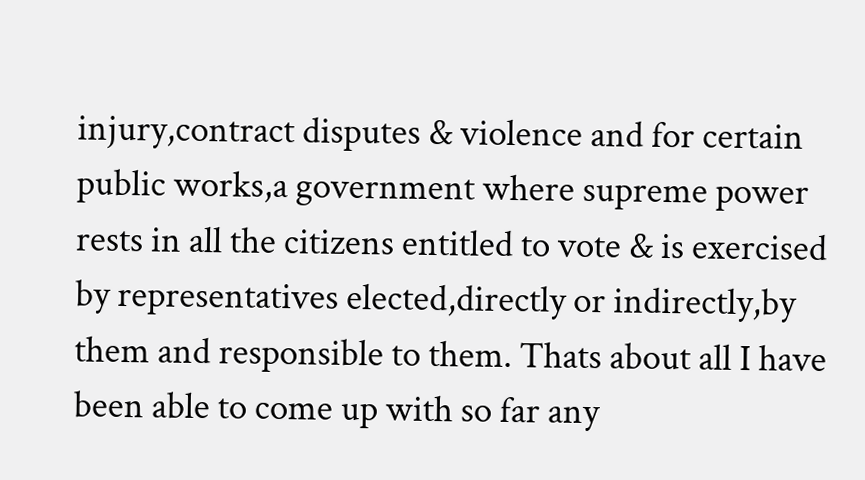injury,contract disputes & violence and for certain public works,a government where supreme power rests in all the citizens entitled to vote & is exercised by representatives elected,directly or indirectly,by them and responsible to them. Thats about all I have been able to come up with so far any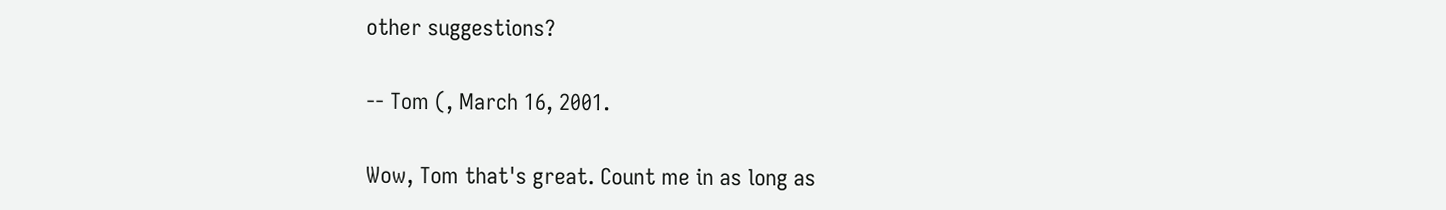other suggestions?

-- Tom (, March 16, 2001.

Wow, Tom that's great. Count me in as long as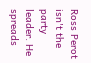Ross Perot isn't the party leader. He spreads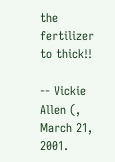the fertilizer to thick!!

-- Vickie Allen (, March 21, 2001.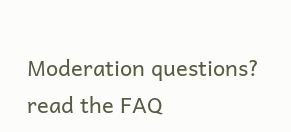Moderation questions? read the FAQ